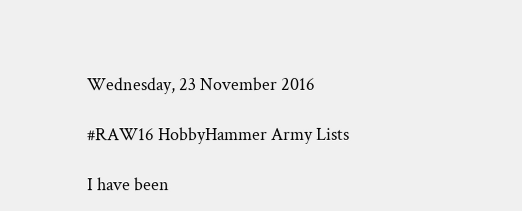Wednesday, 23 November 2016

#RAW16 HobbyHammer Army Lists

I have been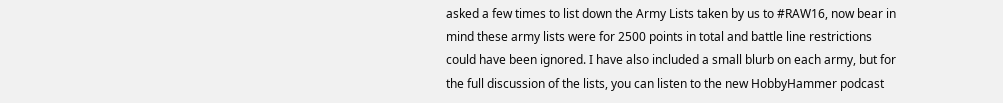asked a few times to list down the Army Lists taken by us to #RAW16, now bear in mind these army lists were for 2500 points in total and battle line restrictions could have been ignored. I have also included a small blurb on each army, but for the full discussion of the lists, you can listen to the new HobbyHammer podcast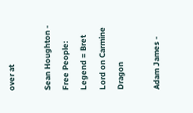over at

Sean Houghton - Free People: Legend = Bret Lord on Carmine Dragon

Adam James -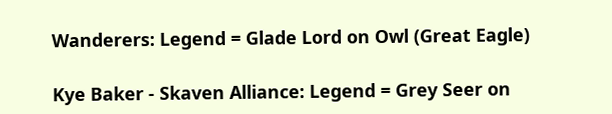Wanderers: Legend = Glade Lord on Owl (Great Eagle)

Kye Baker - Skaven Alliance: Legend = Grey Seer on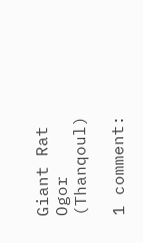Giant Rat Ogor (Thanqoul)

1 comment: